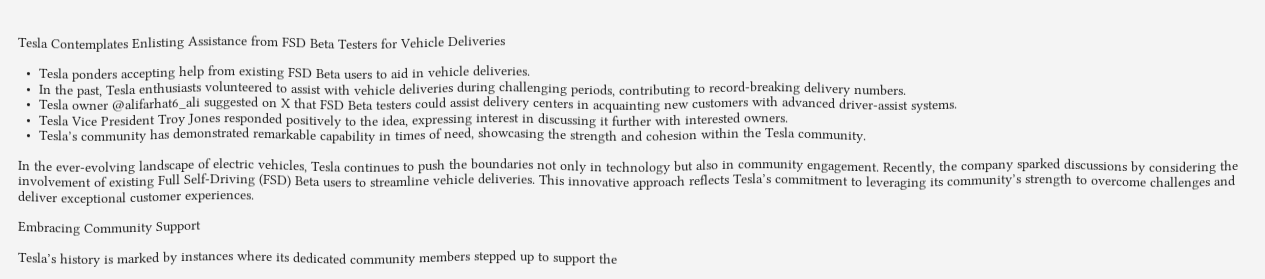Tesla Contemplates Enlisting Assistance from FSD Beta Testers for Vehicle Deliveries

  •  Tesla ponders accepting help from existing FSD Beta users to aid in vehicle deliveries.
  •  In the past, Tesla enthusiasts volunteered to assist with vehicle deliveries during challenging periods, contributing to record-breaking delivery numbers.
  •  Tesla owner @alifarhat6_ali suggested on X that FSD Beta testers could assist delivery centers in acquainting new customers with advanced driver-assist systems.
  •  Tesla Vice President Troy Jones responded positively to the idea, expressing interest in discussing it further with interested owners.
  •  Tesla’s community has demonstrated remarkable capability in times of need, showcasing the strength and cohesion within the Tesla community.

In the ever-evolving landscape of electric vehicles, Tesla continues to push the boundaries not only in technology but also in community engagement. Recently, the company sparked discussions by considering the involvement of existing Full Self-Driving (FSD) Beta users to streamline vehicle deliveries. This innovative approach reflects Tesla’s commitment to leveraging its community’s strength to overcome challenges and deliver exceptional customer experiences.

Embracing Community Support

Tesla’s history is marked by instances where its dedicated community members stepped up to support the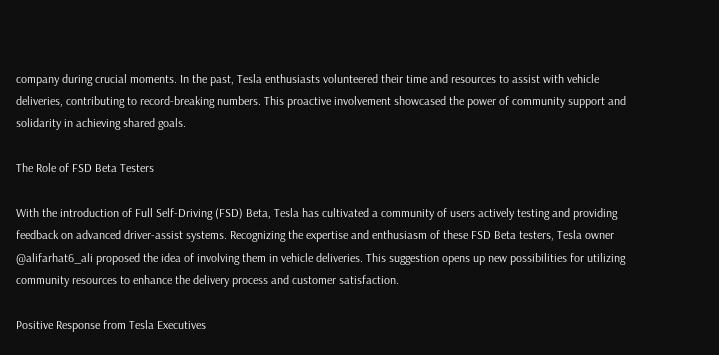company during crucial moments. In the past, Tesla enthusiasts volunteered their time and resources to assist with vehicle deliveries, contributing to record-breaking numbers. This proactive involvement showcased the power of community support and solidarity in achieving shared goals.

The Role of FSD Beta Testers

With the introduction of Full Self-Driving (FSD) Beta, Tesla has cultivated a community of users actively testing and providing feedback on advanced driver-assist systems. Recognizing the expertise and enthusiasm of these FSD Beta testers, Tesla owner @alifarhat6_ali proposed the idea of involving them in vehicle deliveries. This suggestion opens up new possibilities for utilizing community resources to enhance the delivery process and customer satisfaction.

Positive Response from Tesla Executives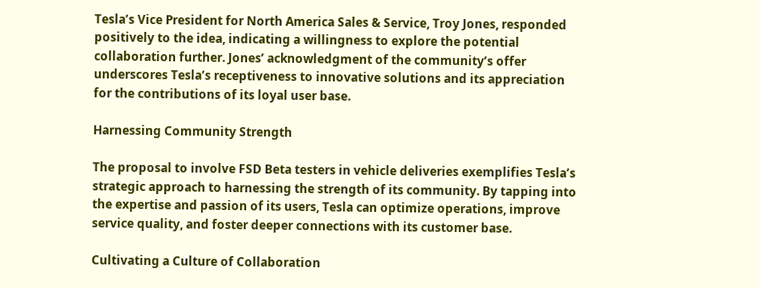Tesla’s Vice President for North America Sales & Service, Troy Jones, responded positively to the idea, indicating a willingness to explore the potential collaboration further. Jones’ acknowledgment of the community’s offer underscores Tesla’s receptiveness to innovative solutions and its appreciation for the contributions of its loyal user base.

Harnessing Community Strength

The proposal to involve FSD Beta testers in vehicle deliveries exemplifies Tesla’s strategic approach to harnessing the strength of its community. By tapping into the expertise and passion of its users, Tesla can optimize operations, improve service quality, and foster deeper connections with its customer base.

Cultivating a Culture of Collaboration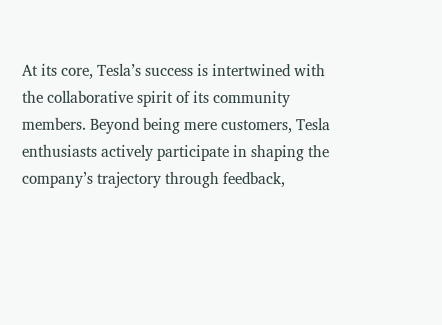At its core, Tesla’s success is intertwined with the collaborative spirit of its community members. Beyond being mere customers, Tesla enthusiasts actively participate in shaping the company’s trajectory through feedback,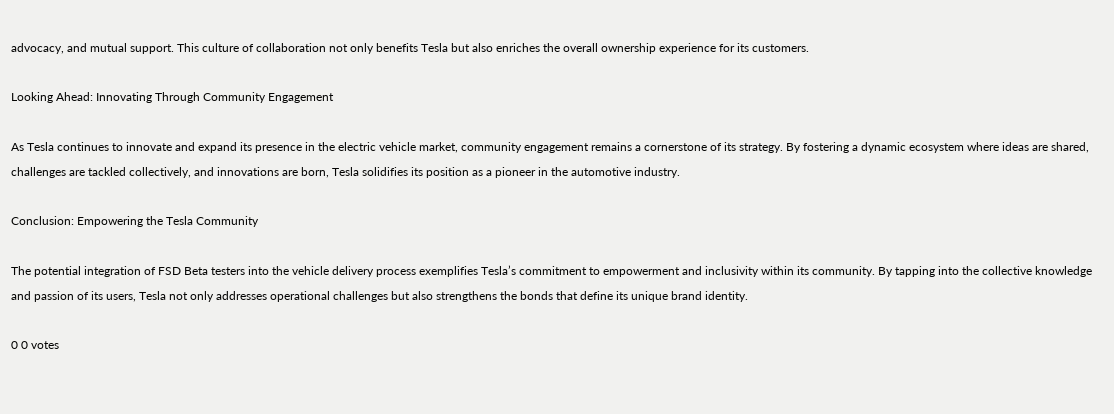advocacy, and mutual support. This culture of collaboration not only benefits Tesla but also enriches the overall ownership experience for its customers.

Looking Ahead: Innovating Through Community Engagement

As Tesla continues to innovate and expand its presence in the electric vehicle market, community engagement remains a cornerstone of its strategy. By fostering a dynamic ecosystem where ideas are shared, challenges are tackled collectively, and innovations are born, Tesla solidifies its position as a pioneer in the automotive industry.

Conclusion: Empowering the Tesla Community

The potential integration of FSD Beta testers into the vehicle delivery process exemplifies Tesla’s commitment to empowerment and inclusivity within its community. By tapping into the collective knowledge and passion of its users, Tesla not only addresses operational challenges but also strengthens the bonds that define its unique brand identity.

0 0 votes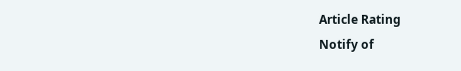Article Rating
Notify of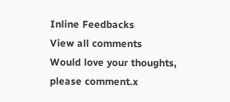Inline Feedbacks
View all comments
Would love your thoughts, please comment.x